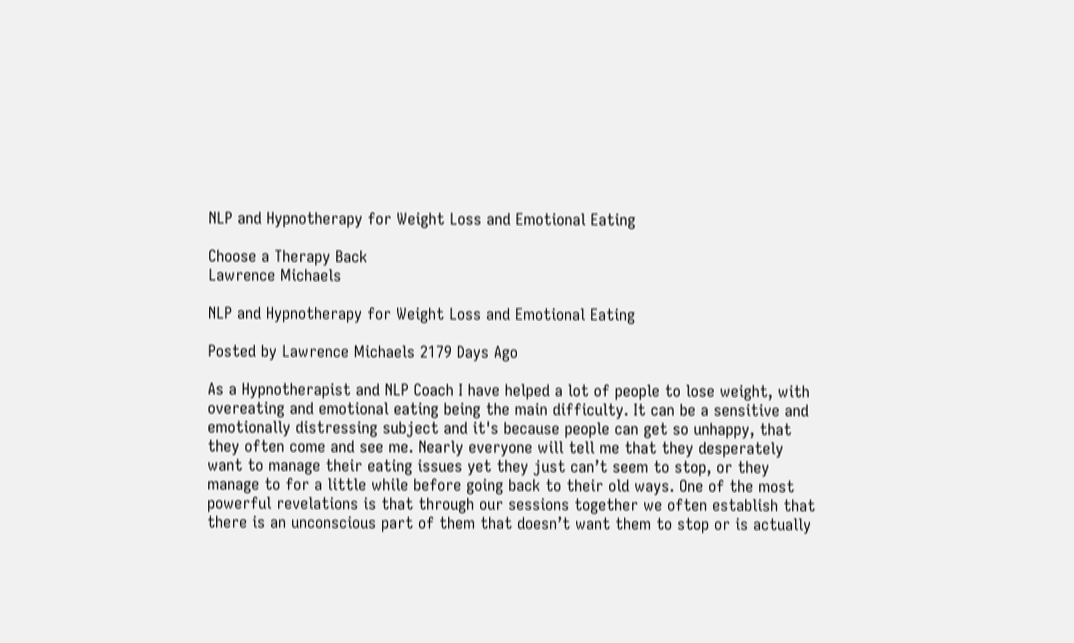NLP and Hypnotherapy for Weight Loss and Emotional Eating

Choose a Therapy Back
Lawrence Michaels

NLP and Hypnotherapy for Weight Loss and Emotional Eating

Posted by Lawrence Michaels 2179 Days Ago

As a Hypnotherapist and NLP Coach I have helped a lot of people to lose weight, with overeating and emotional eating being the main difficulty. It can be a sensitive and emotionally distressing subject and it's because people can get so unhappy, that they often come and see me. Nearly everyone will tell me that they desperately want to manage their eating issues yet they just can’t seem to stop, or they manage to for a little while before going back to their old ways. One of the most powerful revelations is that through our sessions together we often establish that there is an unconscious part of them that doesn’t want them to stop or is actually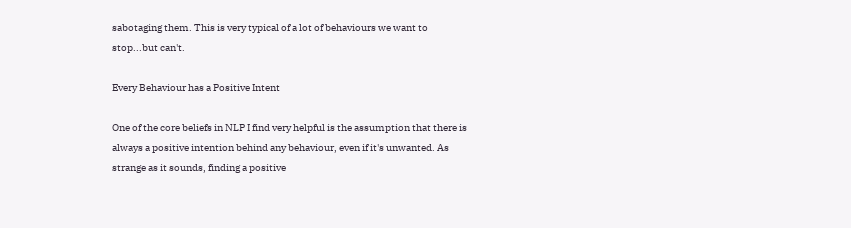sabotaging them. This is very typical of a lot of behaviours we want to stop...but can't.

Every Behaviour has a Positive Intent

One of the core beliefs in NLP I find very helpful is the assumption that there is always a positive intention behind any behaviour, even if it's unwanted. As strange as it sounds, finding a positive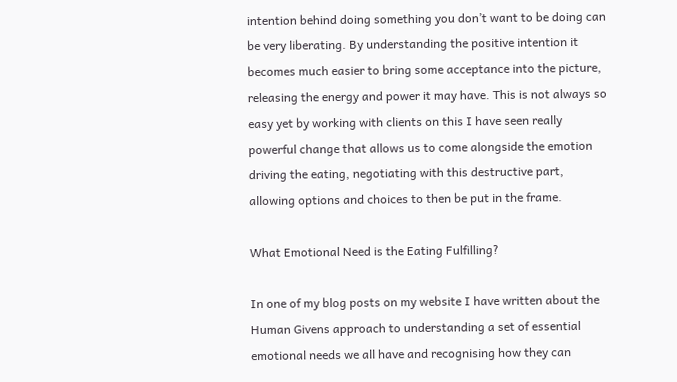intention behind doing something you don’t want to be doing can be very liberating. By understanding the positive intention it becomes much easier to bring some acceptance into the picture, releasing the energy and power it may have. This is not always so easy yet by working with clients on this I have seen really powerful change that allows us to come alongside the emotion driving the eating, negotiating with this destructive part, allowing options and choices to then be put in the frame.

What Emotional Need is the Eating Fulfilling?

In one of my blog posts on my website I have written about the Human Givens approach to understanding a set of essential emotional needs we all have and recognising how they can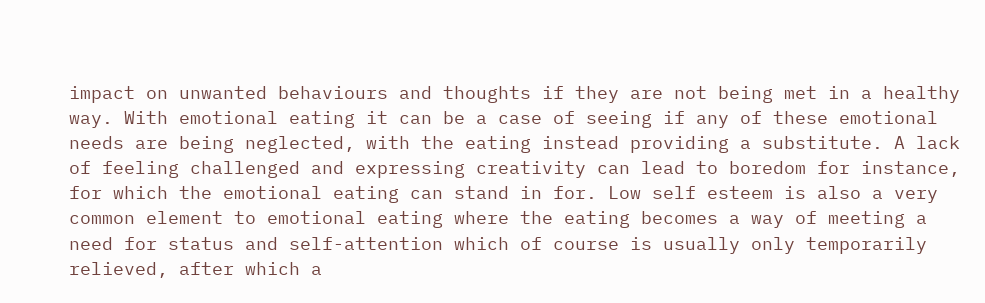impact on unwanted behaviours and thoughts if they are not being met in a healthy way. With emotional eating it can be a case of seeing if any of these emotional needs are being neglected, with the eating instead providing a substitute. A lack of feeling challenged and expressing creativity can lead to boredom for instance, for which the emotional eating can stand in for. Low self esteem is also a very common element to emotional eating where the eating becomes a way of meeting a need for status and self-attention which of course is usually only temporarily relieved, after which a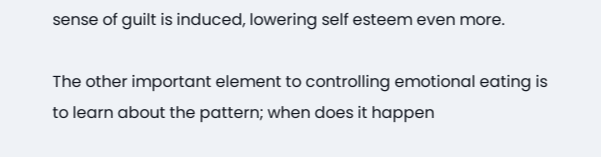sense of guilt is induced, lowering self esteem even more.

The other important element to controlling emotional eating is to learn about the pattern; when does it happen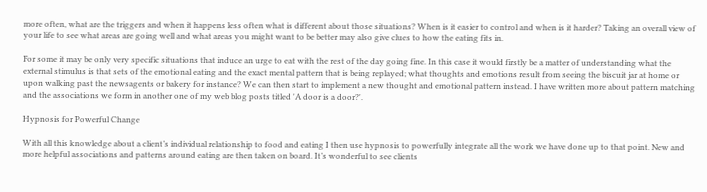more often, what are the triggers and when it happens less often what is different about those situations? When is it easier to control and when is it harder? Taking an overall view of your life to see what areas are going well and what areas you might want to be better may also give clues to how the eating fits in.

For some it may be only very specific situations that induce an urge to eat with the rest of the day going fine. In this case it would firstly be a matter of understanding what the external stimulus is that sets of the emotional eating and the exact mental pattern that is being replayed; what thoughts and emotions result from seeing the biscuit jar at home or upon walking past the newsagents or bakery for instance? We can then start to implement a new thought and emotional pattern instead. I have written more about pattern matching and the associations we form in another one of my web blog posts titled 'A door is a door?'.

Hypnosis for Powerful Change

With all this knowledge about a client’s individual relationship to food and eating I then use hypnosis to powerfully integrate all the work we have done up to that point. New and more helpful associations and patterns around eating are then taken on board. It’s wonderful to see clients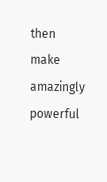then make amazingly powerful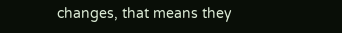changes, that means they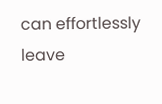can effortlessly leave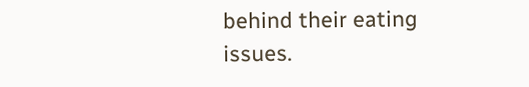behind their eating issues.